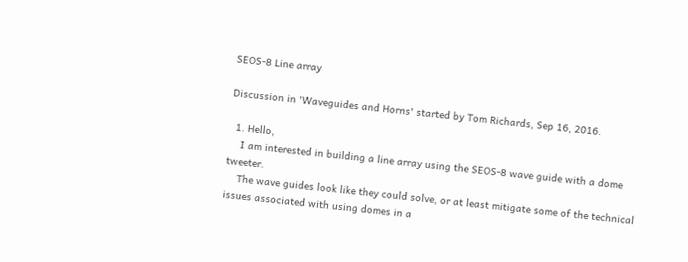SEOS-8 Line array

Discussion in 'Waveguides and Horns' started by Tom Richards, Sep 16, 2016.

  1. Hello,
    I am interested in building a line array using the SEOS-8 wave guide with a dome tweeter.
    The wave guides look like they could solve, or at least mitigate some of the technical issues associated with using domes in a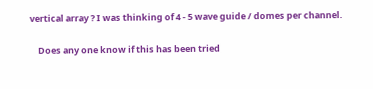vertical array ? I was thinking of 4 - 5 wave guide / domes per channel.

    Does any one know if this has been tried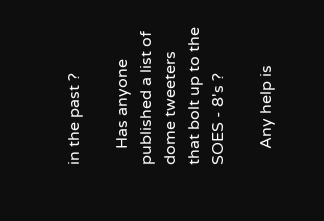in the past ?

    Has anyone published a list of dome tweeters that bolt up to the SOES - 8's ?

    Any help is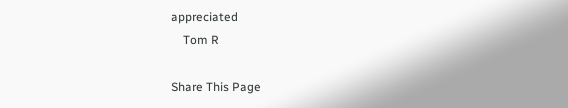appreciated
    Tom R

Share This Page